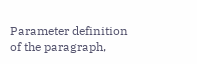Parameter definition of the paragraph,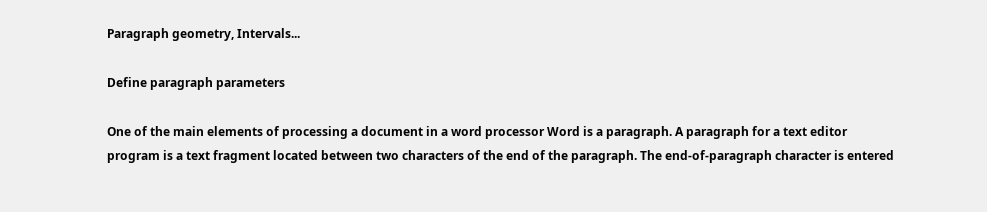Paragraph geometry, Intervals...

Define paragraph parameters

One of the main elements of processing a document in a word processor Word is a paragraph. A paragraph for a text editor program is a text fragment located between two characters of the end of the paragraph. The end-of-paragraph character is entered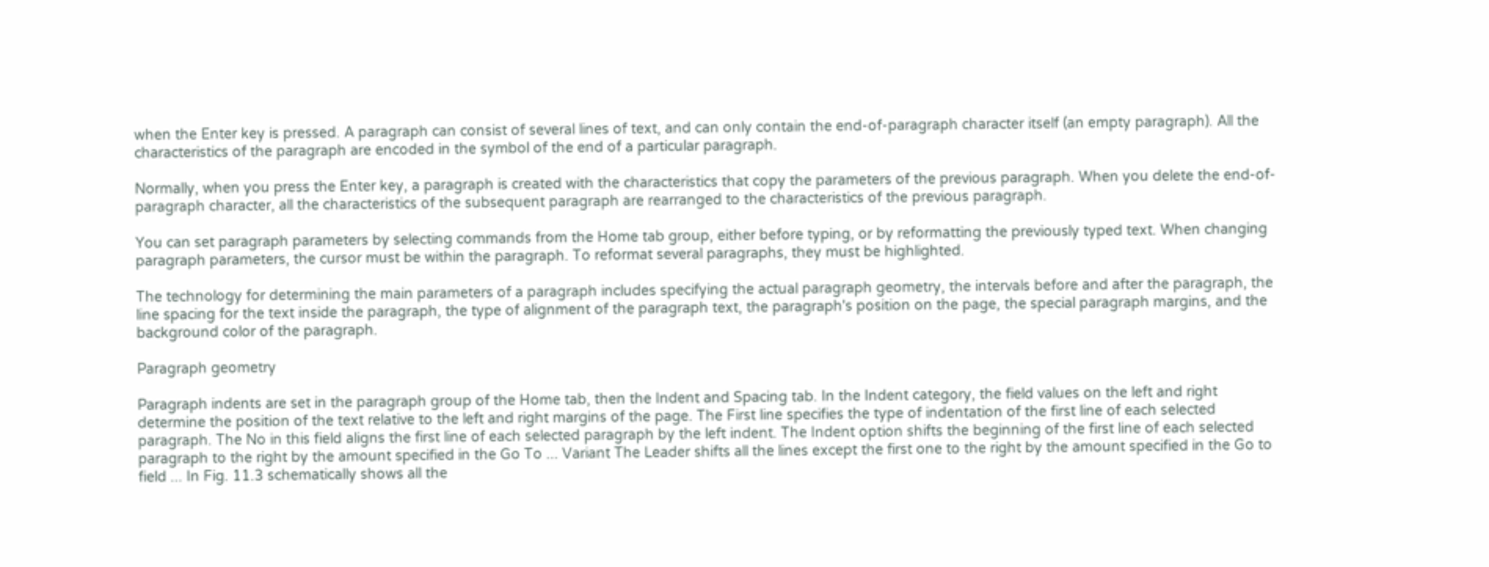when the Enter key is pressed. A paragraph can consist of several lines of text, and can only contain the end-of-paragraph character itself (an empty paragraph). All the characteristics of the paragraph are encoded in the symbol of the end of a particular paragraph.

Normally, when you press the Enter key, a paragraph is created with the characteristics that copy the parameters of the previous paragraph. When you delete the end-of-paragraph character, all the characteristics of the subsequent paragraph are rearranged to the characteristics of the previous paragraph.

You can set paragraph parameters by selecting commands from the Home tab group, either before typing, or by reformatting the previously typed text. When changing paragraph parameters, the cursor must be within the paragraph. To reformat several paragraphs, they must be highlighted.

The technology for determining the main parameters of a paragraph includes specifying the actual paragraph geometry, the intervals before and after the paragraph, the line spacing for the text inside the paragraph, the type of alignment of the paragraph text, the paragraph's position on the page, the special paragraph margins, and the background color of the paragraph.

Paragraph geometry

Paragraph indents are set in the paragraph group of the Home tab, then the Indent and Spacing tab. In the Indent category, the field values on the left and right determine the position of the text relative to the left and right margins of the page. The First line specifies the type of indentation of the first line of each selected paragraph. The No in this field aligns the first line of each selected paragraph by the left indent. The Indent option shifts the beginning of the first line of each selected paragraph to the right by the amount specified in the Go To ... Variant The Leader shifts all the lines except the first one to the right by the amount specified in the Go to field ... In Fig. 11.3 schematically shows all the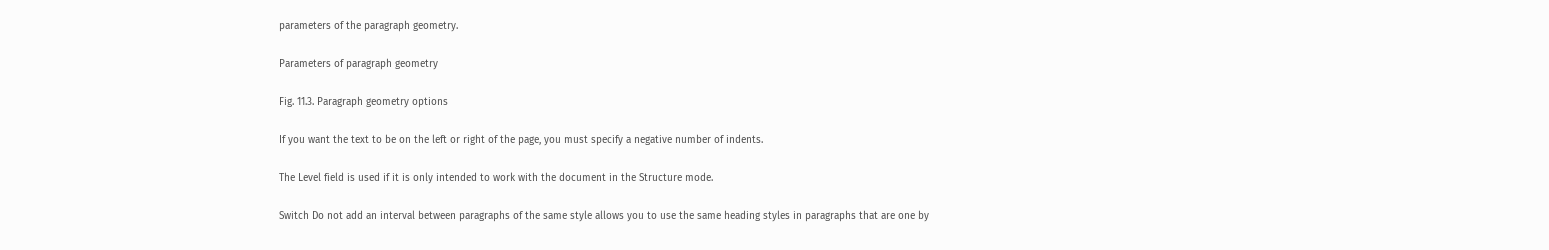parameters of the paragraph geometry.

Parameters of paragraph geometry

Fig. 11.3. Paragraph geometry options

If you want the text to be on the left or right of the page, you must specify a negative number of indents.

The Level field is used if it is only intended to work with the document in the Structure mode.

Switch Do not add an interval between paragraphs of the same style allows you to use the same heading styles in paragraphs that are one by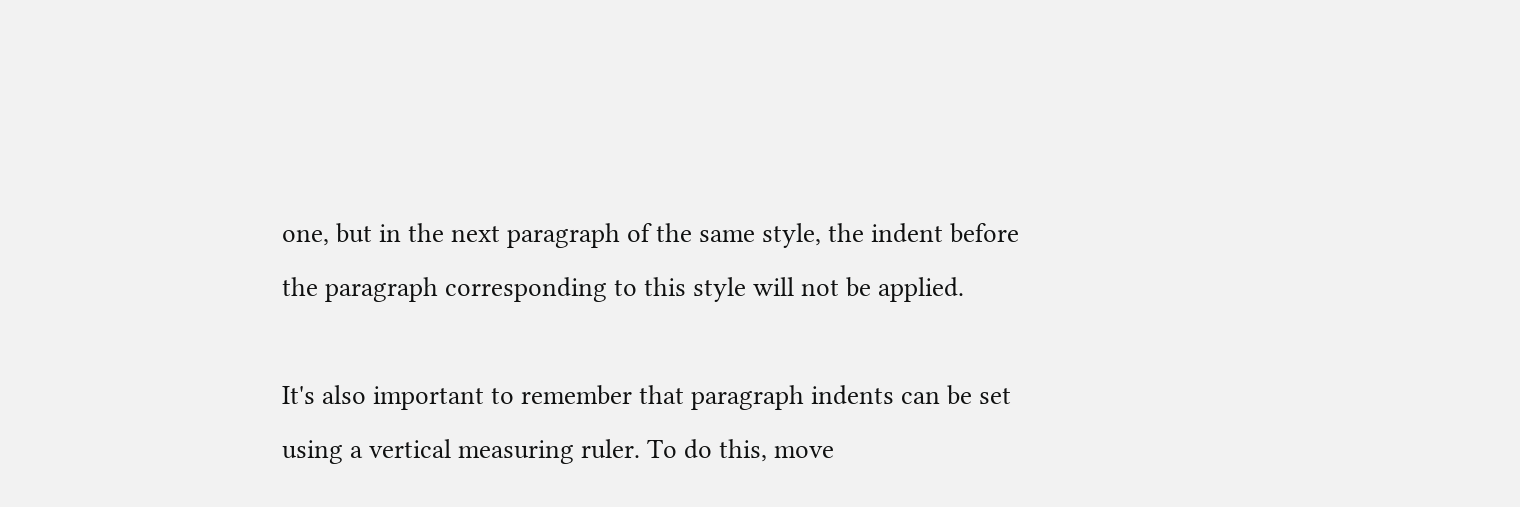one, but in the next paragraph of the same style, the indent before the paragraph corresponding to this style will not be applied.

It's also important to remember that paragraph indents can be set using a vertical measuring ruler. To do this, move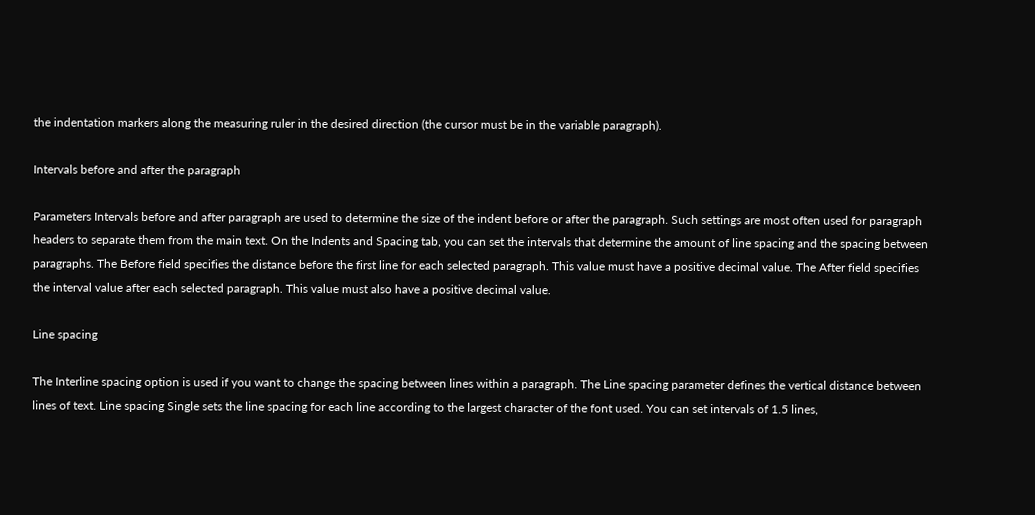the indentation markers along the measuring ruler in the desired direction (the cursor must be in the variable paragraph).

Intervals before and after the paragraph

Parameters Intervals before and after paragraph are used to determine the size of the indent before or after the paragraph. Such settings are most often used for paragraph headers to separate them from the main text. On the Indents and Spacing tab, you can set the intervals that determine the amount of line spacing and the spacing between paragraphs. The Before field specifies the distance before the first line for each selected paragraph. This value must have a positive decimal value. The After field specifies the interval value after each selected paragraph. This value must also have a positive decimal value.

Line spacing

The Interline spacing option is used if you want to change the spacing between lines within a paragraph. The Line spacing parameter defines the vertical distance between lines of text. Line spacing Single sets the line spacing for each line according to the largest character of the font used. You can set intervals of 1.5 lines,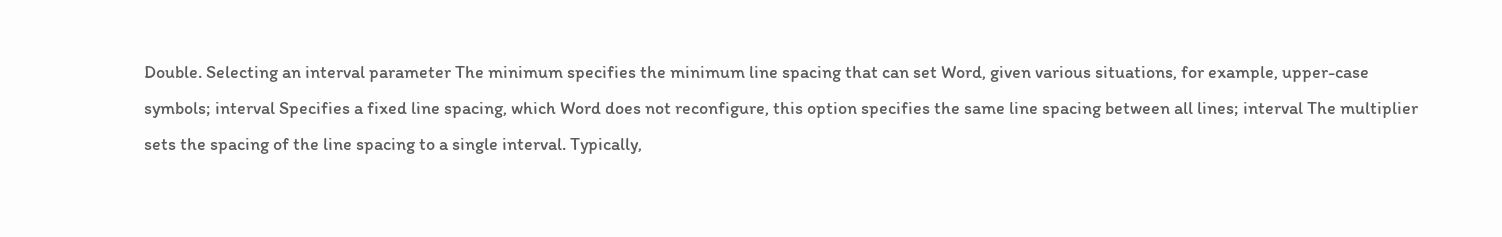Double. Selecting an interval parameter The minimum specifies the minimum line spacing that can set Word, given various situations, for example, upper-case symbols; interval Specifies a fixed line spacing, which Word does not reconfigure, this option specifies the same line spacing between all lines; interval The multiplier sets the spacing of the line spacing to a single interval. Typically,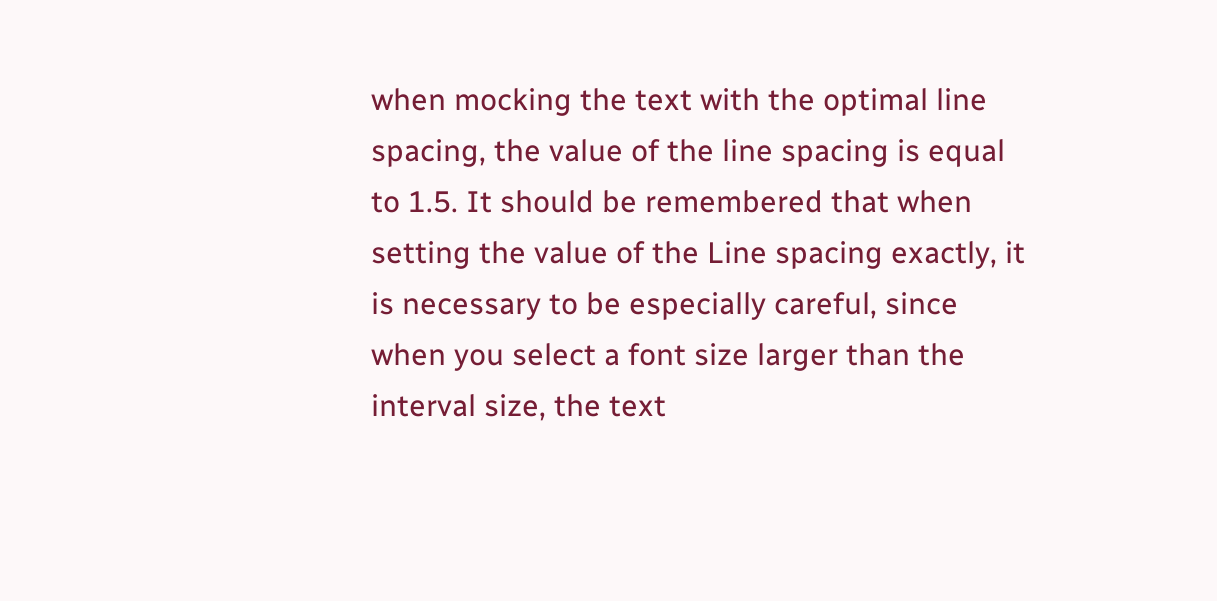when mocking the text with the optimal line spacing, the value of the line spacing is equal to 1.5. It should be remembered that when setting the value of the Line spacing exactly, it is necessary to be especially careful, since when you select a font size larger than the interval size, the text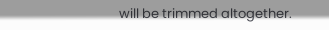will be trimmed altogether.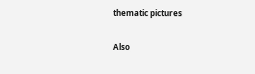thematic pictures

Also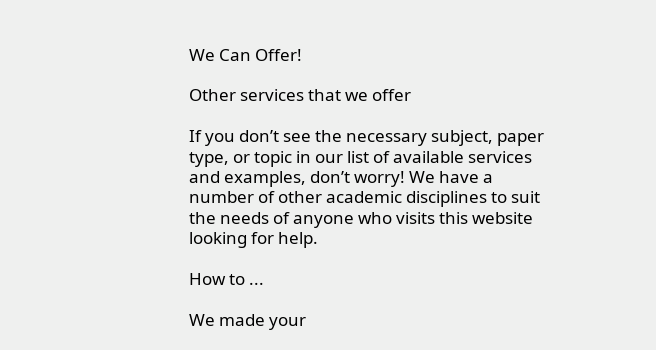We Can Offer!

Other services that we offer

If you don’t see the necessary subject, paper type, or topic in our list of available services and examples, don’t worry! We have a number of other academic disciplines to suit the needs of anyone who visits this website looking for help.

How to ...

We made your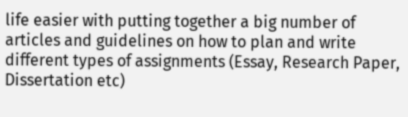life easier with putting together a big number of articles and guidelines on how to plan and write different types of assignments (Essay, Research Paper, Dissertation etc)